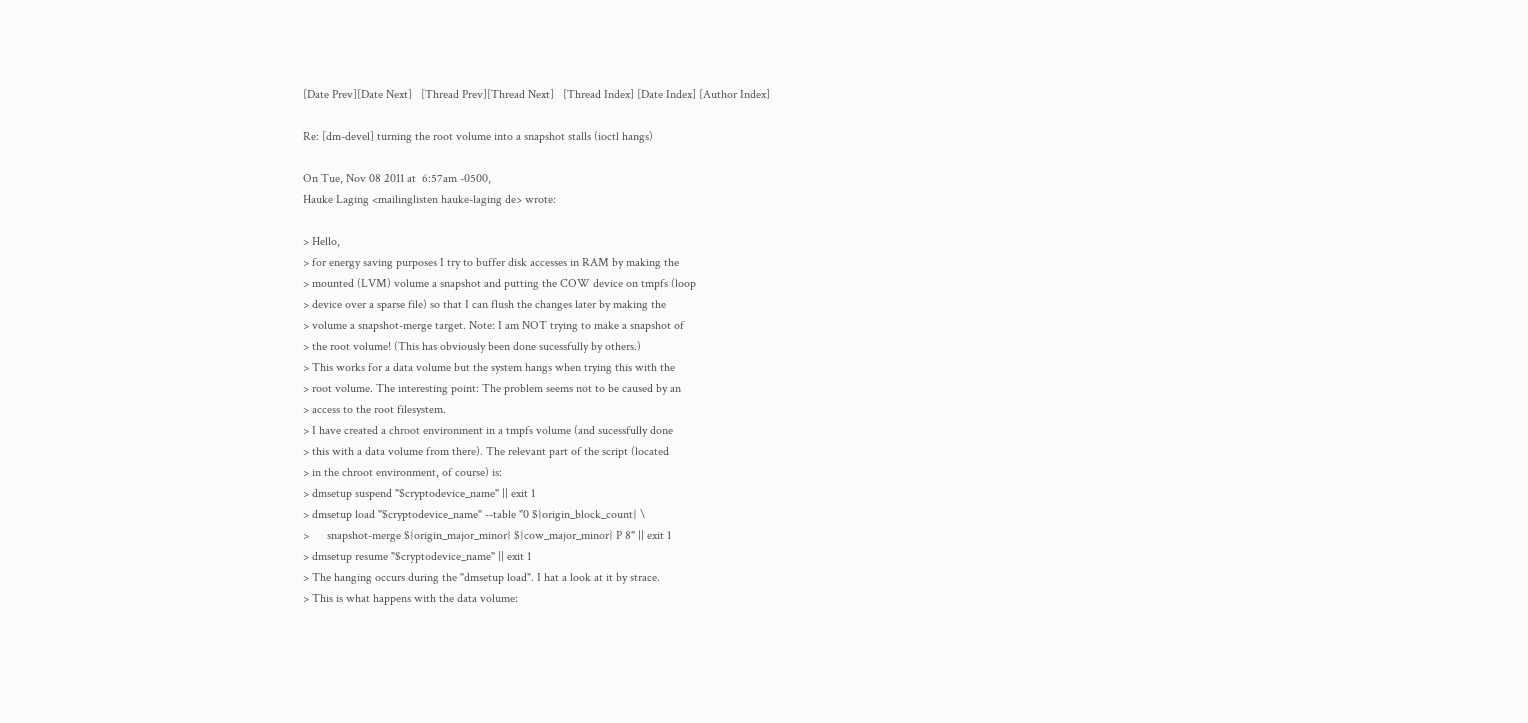[Date Prev][Date Next]   [Thread Prev][Thread Next]   [Thread Index] [Date Index] [Author Index]

Re: [dm-devel] turning the root volume into a snapshot stalls (ioctl hangs)

On Tue, Nov 08 2011 at  6:57am -0500,
Hauke Laging <mailinglisten hauke-laging de> wrote:

> Hello,
> for energy saving purposes I try to buffer disk accesses in RAM by making the
> mounted (LVM) volume a snapshot and putting the COW device on tmpfs (loop
> device over a sparse file) so that I can flush the changes later by making the
> volume a snapshot-merge target. Note: I am NOT trying to make a snapshot of
> the root volume! (This has obviously been done sucessfully by others.)
> This works for a data volume but the system hangs when trying this with the
> root volume. The interesting point: The problem seems not to be caused by an
> access to the root filesystem.
> I have created a chroot environment in a tmpfs volume (and sucessfully done
> this with a data volume from there). The relevant part of the script (located
> in the chroot environment, of course) is:
> dmsetup suspend "$cryptodevice_name" || exit 1
> dmsetup load "$cryptodevice_name" --table "0 ${origin_block_count} \
>      snapshot-merge ${origin_major_minor} ${cow_major_minor} P 8" || exit 1
> dmsetup resume "$cryptodevice_name" || exit 1
> The hanging occurs during the "dmsetup load". I hat a look at it by strace.
> This is what happens with the data volume: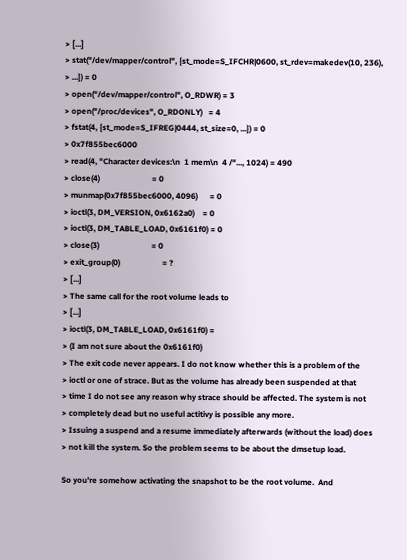> [...]
> stat("/dev/mapper/control", {st_mode=S_IFCHR|0600, st_rdev=makedev(10, 236),
> ...}) = 0
> open("/dev/mapper/control", O_RDWR) = 3
> open("/proc/devices", O_RDONLY)   = 4
> fstat(4, {st_mode=S_IFREG|0444, st_size=0, ...}) = 0
> 0x7f855bec6000
> read(4, "Character devices:\n  1 mem\n  4 /"..., 1024) = 490
> close(4)                          = 0
> munmap(0x7f855bec6000, 4096)      = 0
> ioctl(3, DM_VERSION, 0x6162a0)    = 0
> ioctl(3, DM_TABLE_LOAD, 0x6161f0) = 0
> close(3)                          = 0
> exit_group(0)                     = ?
> [...]
> The same call for the root volume leads to
> [...]
> ioctl(3, DM_TABLE_LOAD, 0x6161f0) =
> (I am not sure about the 0x6161f0)
> The exit code never appears. I do not know whether this is a problem of the
> ioctl or one of strace. But as the volume has already been suspended at that
> time I do not see any reason why strace should be affected. The system is not
> completely dead but no useful actitivy is possible any more.
> Issuing a suspend and a resume immediately afterwards (without the load) does
> not kill the system. So the problem seems to be about the dmsetup load.

So you're somehow activating the snapshot to be the root volume.  And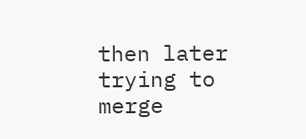then later trying to merge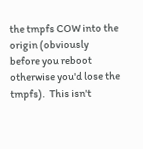the tmpfs COW into the origin (obviously
before you reboot otherwise you'd lose the tmpfs).  This isn't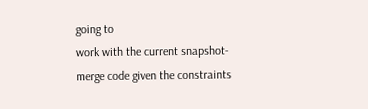going to
work with the current snapshot-merge code given the constraints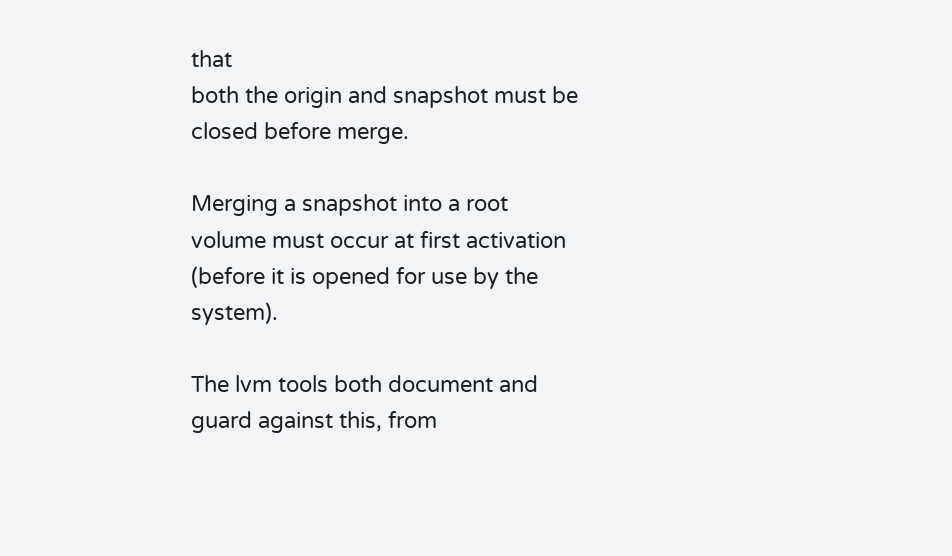that
both the origin and snapshot must be closed before merge.

Merging a snapshot into a root volume must occur at first activation
(before it is opened for use by the system).

The lvm tools both document and guard against this, from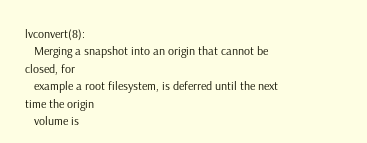lvconvert(8):
   Merging a snapshot into an origin that cannot be closed, for
   example a root filesystem, is deferred until the next time the origin
   volume is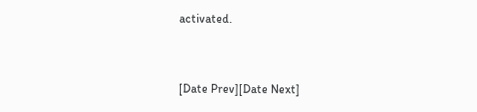activated.


[Date Prev][Date Next]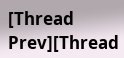[Thread Prev][Thread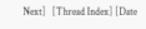Next]   [Thread Index] [Date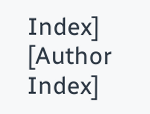Index] [Author Index]